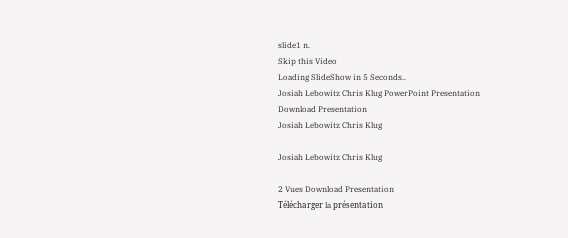slide1 n.
Skip this Video
Loading SlideShow in 5 Seconds..
Josiah Lebowitz Chris Klug PowerPoint Presentation
Download Presentation
Josiah Lebowitz Chris Klug

Josiah Lebowitz Chris Klug

2 Vues Download Presentation
Télécharger la présentation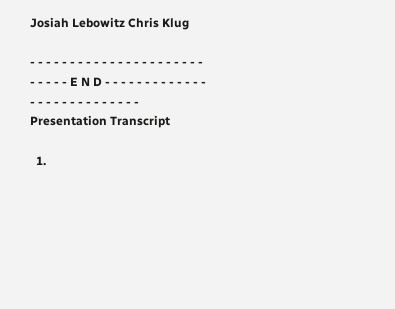Josiah Lebowitz Chris Klug

- - - - - - - - - - - - - - - - - - - - - - - - - - - E N D - - - - - - - - - - - - - - - - - - - - - - - - - - -
Presentation Transcript

  1.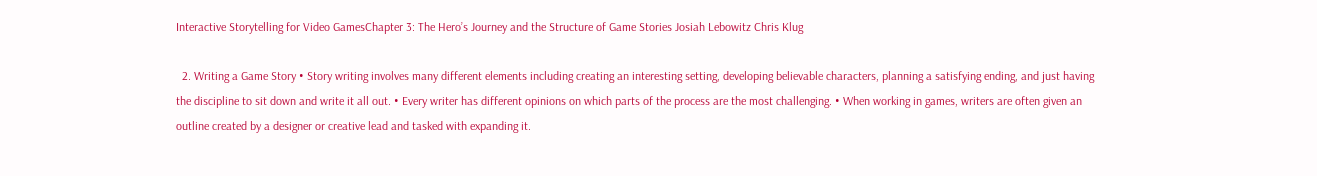Interactive Storytelling for Video GamesChapter 3: The Hero’s Journey and the Structure of Game Stories Josiah Lebowitz Chris Klug

  2. Writing a Game Story • Story writing involves many different elements including creating an interesting setting, developing believable characters, planning a satisfying ending, and just having the discipline to sit down and write it all out. • Every writer has different opinions on which parts of the process are the most challenging. • When working in games, writers are often given an outline created by a designer or creative lead and tasked with expanding it.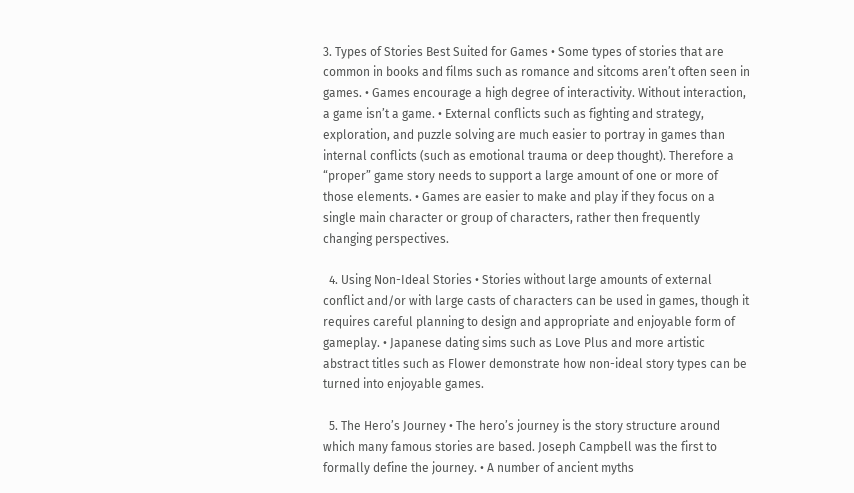3. Types of Stories Best Suited for Games • Some types of stories that are common in books and films such as romance and sitcoms aren’t often seen in games. • Games encourage a high degree of interactivity. Without interaction, a game isn’t a game. • External conflicts such as fighting and strategy, exploration, and puzzle solving are much easier to portray in games than internal conflicts (such as emotional trauma or deep thought). Therefore a “proper” game story needs to support a large amount of one or more of those elements. • Games are easier to make and play if they focus on a single main character or group of characters, rather then frequently changing perspectives.

  4. Using Non-Ideal Stories • Stories without large amounts of external conflict and/or with large casts of characters can be used in games, though it requires careful planning to design and appropriate and enjoyable form of gameplay. • Japanese dating sims such as Love Plus and more artistic abstract titles such as Flower demonstrate how non-ideal story types can be turned into enjoyable games.

  5. The Hero’s Journey • The hero’s journey is the story structure around which many famous stories are based. Joseph Campbell was the first to formally define the journey. • A number of ancient myths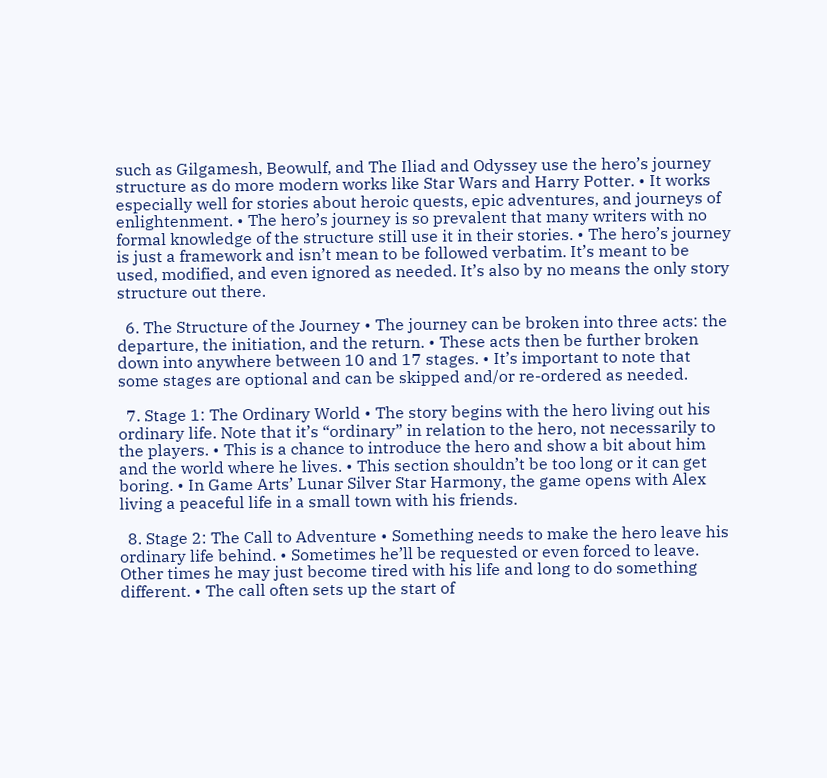such as Gilgamesh, Beowulf, and The Iliad and Odyssey use the hero’s journey structure as do more modern works like Star Wars and Harry Potter. • It works especially well for stories about heroic quests, epic adventures, and journeys of enlightenment. • The hero’s journey is so prevalent that many writers with no formal knowledge of the structure still use it in their stories. • The hero’s journey is just a framework and isn’t mean to be followed verbatim. It’s meant to be used, modified, and even ignored as needed. It’s also by no means the only story structure out there.

  6. The Structure of the Journey • The journey can be broken into three acts: the departure, the initiation, and the return. • These acts then be further broken down into anywhere between 10 and 17 stages. • It’s important to note that some stages are optional and can be skipped and/or re-ordered as needed.

  7. Stage 1: The Ordinary World • The story begins with the hero living out his ordinary life. Note that it’s “ordinary” in relation to the hero, not necessarily to the players. • This is a chance to introduce the hero and show a bit about him and the world where he lives. • This section shouldn’t be too long or it can get boring. • In Game Arts’ Lunar Silver Star Harmony, the game opens with Alex living a peaceful life in a small town with his friends.

  8. Stage 2: The Call to Adventure • Something needs to make the hero leave his ordinary life behind. • Sometimes he’ll be requested or even forced to leave. Other times he may just become tired with his life and long to do something different. • The call often sets up the start of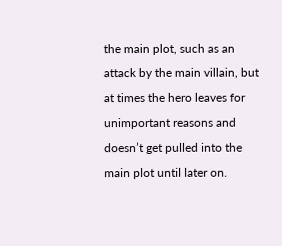the main plot, such as an attack by the main villain, but at times the hero leaves for unimportant reasons and doesn’t get pulled into the main plot until later on.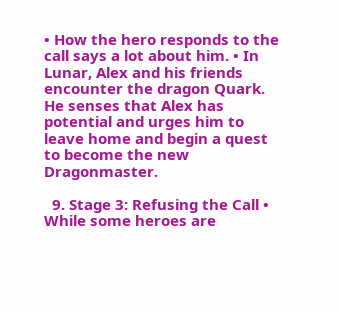• How the hero responds to the call says a lot about him. • In Lunar, Alex and his friends encounter the dragon Quark. He senses that Alex has potential and urges him to leave home and begin a quest to become the new Dragonmaster.

  9. Stage 3: Refusing the Call • While some heroes are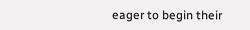eager to begin their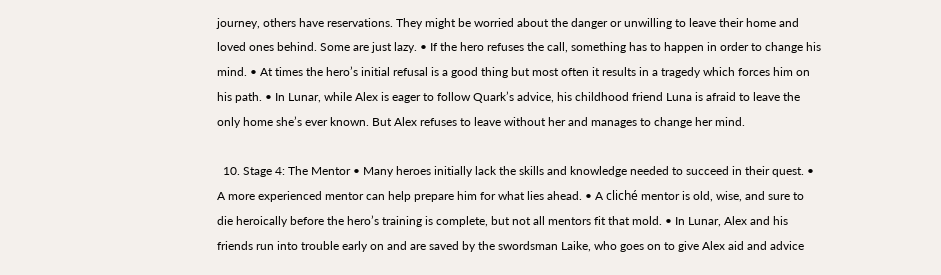journey, others have reservations. They might be worried about the danger or unwilling to leave their home and loved ones behind. Some are just lazy. • If the hero refuses the call, something has to happen in order to change his mind. • At times the hero’s initial refusal is a good thing but most often it results in a tragedy which forces him on his path. • In Lunar, while Alex is eager to follow Quark’s advice, his childhood friend Luna is afraid to leave the only home she’s ever known. But Alex refuses to leave without her and manages to change her mind.

  10. Stage 4: The Mentor • Many heroes initially lack the skills and knowledge needed to succeed in their quest. • A more experienced mentor can help prepare him for what lies ahead. • A cliché mentor is old, wise, and sure to die heroically before the hero’s training is complete, but not all mentors fit that mold. • In Lunar, Alex and his friends run into trouble early on and are saved by the swordsman Laike, who goes on to give Alex aid and advice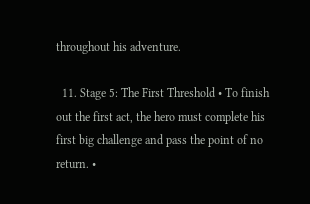throughout his adventure.

  11. Stage 5: The First Threshold • To finish out the first act, the hero must complete his first big challenge and pass the point of no return. •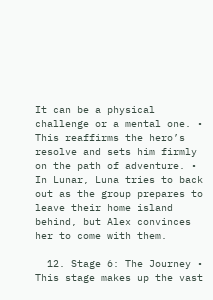It can be a physical challenge or a mental one. • This reaffirms the hero’s resolve and sets him firmly on the path of adventure. • In Lunar, Luna tries to back out as the group prepares to leave their home island behind, but Alex convinces her to come with them.

  12. Stage 6: The Journey • This stage makes up the vast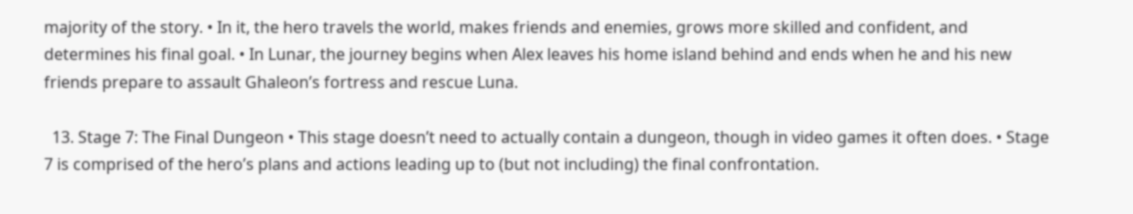majority of the story. • In it, the hero travels the world, makes friends and enemies, grows more skilled and confident, and determines his final goal. • In Lunar, the journey begins when Alex leaves his home island behind and ends when he and his new friends prepare to assault Ghaleon’s fortress and rescue Luna.

  13. Stage 7: The Final Dungeon • This stage doesn’t need to actually contain a dungeon, though in video games it often does. • Stage 7 is comprised of the hero’s plans and actions leading up to (but not including) the final confrontation.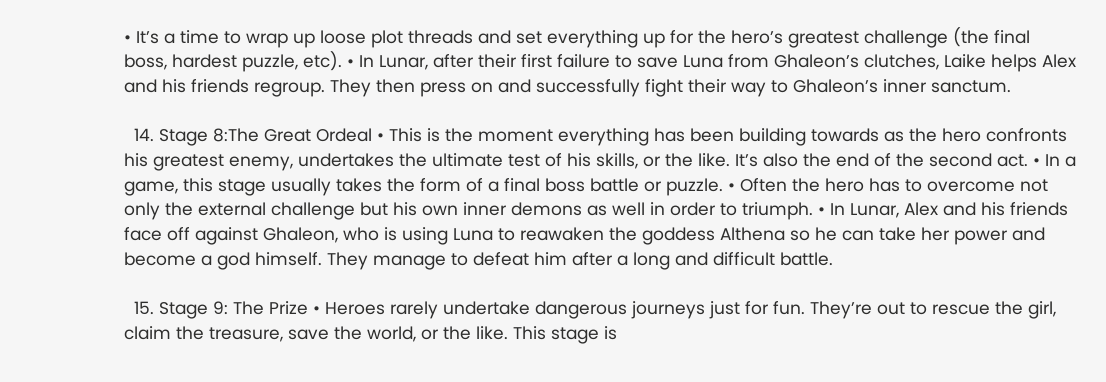• It’s a time to wrap up loose plot threads and set everything up for the hero’s greatest challenge (the final boss, hardest puzzle, etc). • In Lunar, after their first failure to save Luna from Ghaleon’s clutches, Laike helps Alex and his friends regroup. They then press on and successfully fight their way to Ghaleon’s inner sanctum.

  14. Stage 8:The Great Ordeal • This is the moment everything has been building towards as the hero confronts his greatest enemy, undertakes the ultimate test of his skills, or the like. It’s also the end of the second act. • In a game, this stage usually takes the form of a final boss battle or puzzle. • Often the hero has to overcome not only the external challenge but his own inner demons as well in order to triumph. • In Lunar, Alex and his friends face off against Ghaleon, who is using Luna to reawaken the goddess Althena so he can take her power and become a god himself. They manage to defeat him after a long and difficult battle.

  15. Stage 9: The Prize • Heroes rarely undertake dangerous journeys just for fun. They’re out to rescue the girl, claim the treasure, save the world, or the like. This stage is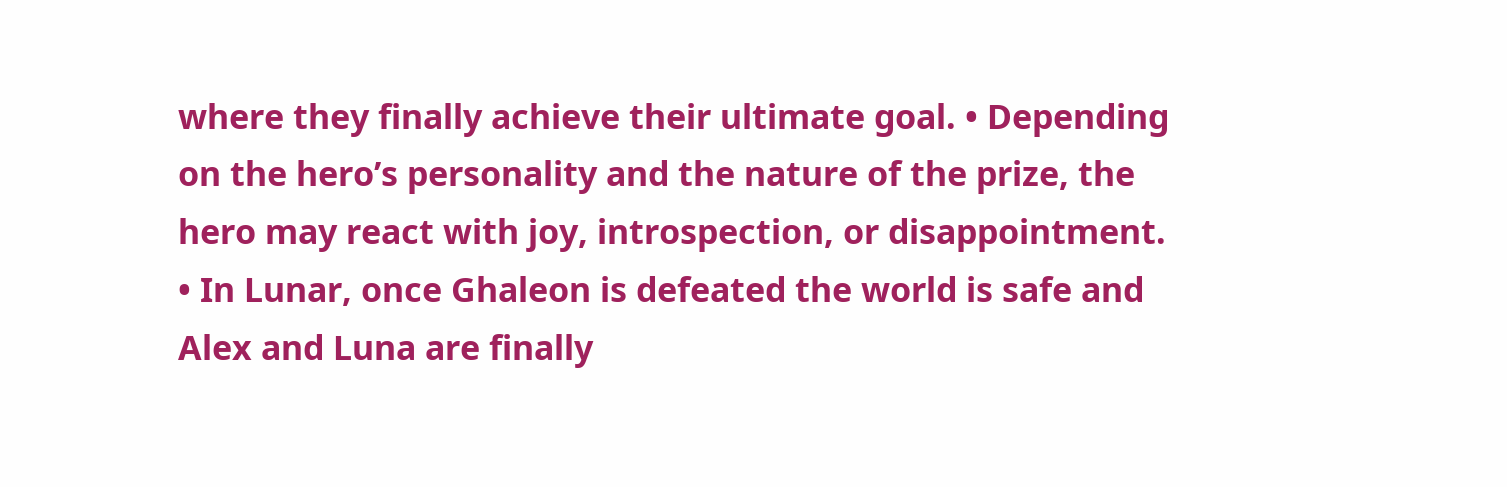where they finally achieve their ultimate goal. • Depending on the hero’s personality and the nature of the prize, the hero may react with joy, introspection, or disappointment. • In Lunar, once Ghaleon is defeated the world is safe and Alex and Luna are finally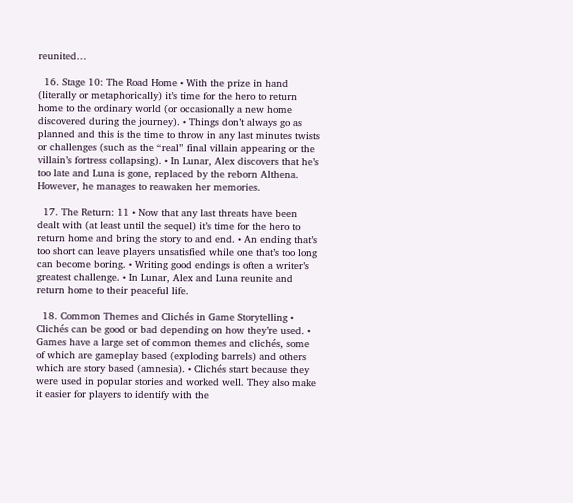reunited…

  16. Stage 10: The Road Home • With the prize in hand (literally or metaphorically) it’s time for the hero to return home to the ordinary world (or occasionally a new home discovered during the journey). • Things don’t always go as planned and this is the time to throw in any last minutes twists or challenges (such as the “real” final villain appearing or the villain’s fortress collapsing). • In Lunar, Alex discovers that he’s too late and Luna is gone, replaced by the reborn Althena. However, he manages to reawaken her memories.

  17. The Return: 11 • Now that any last threats have been dealt with (at least until the sequel) it’s time for the hero to return home and bring the story to and end. • An ending that’s too short can leave players unsatisfied while one that’s too long can become boring. • Writing good endings is often a writer’s greatest challenge. • In Lunar, Alex and Luna reunite and return home to their peaceful life.

  18. Common Themes and Clichés in Game Storytelling • Clichés can be good or bad depending on how they’re used. • Games have a large set of common themes and clichés, some of which are gameplay based (exploding barrels) and others which are story based (amnesia). • Clichés start because they were used in popular stories and worked well. They also make it easier for players to identify with the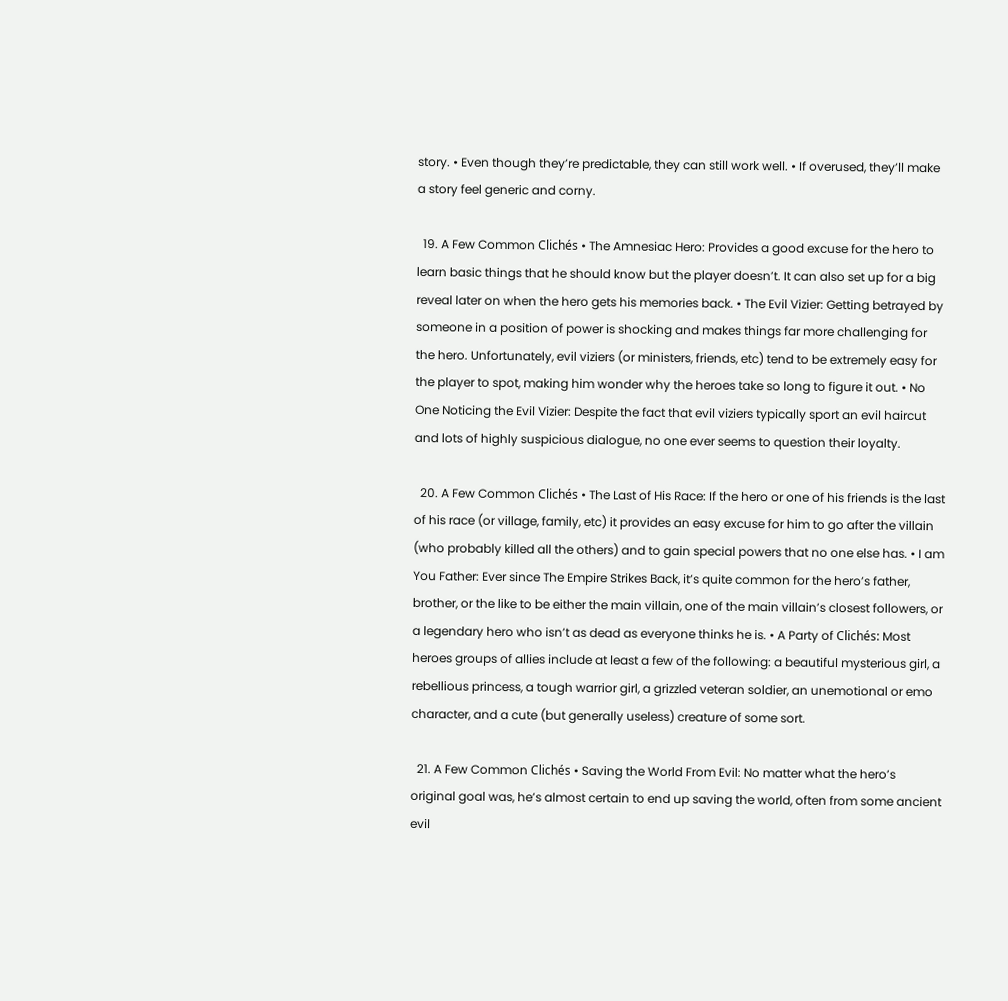story. • Even though they’re predictable, they can still work well. • If overused, they’ll make a story feel generic and corny.

  19. A Few Common Clichés • The Amnesiac Hero: Provides a good excuse for the hero to learn basic things that he should know but the player doesn’t. It can also set up for a big reveal later on when the hero gets his memories back. • The Evil Vizier: Getting betrayed by someone in a position of power is shocking and makes things far more challenging for the hero. Unfortunately, evil viziers (or ministers, friends, etc) tend to be extremely easy for the player to spot, making him wonder why the heroes take so long to figure it out. • No One Noticing the Evil Vizier: Despite the fact that evil viziers typically sport an evil haircut and lots of highly suspicious dialogue, no one ever seems to question their loyalty.

  20. A Few Common Clichés • The Last of His Race: If the hero or one of his friends is the last of his race (or village, family, etc) it provides an easy excuse for him to go after the villain (who probably killed all the others) and to gain special powers that no one else has. • I am You Father: Ever since The Empire Strikes Back, it’s quite common for the hero’s father, brother, or the like to be either the main villain, one of the main villain’s closest followers, or a legendary hero who isn’t as dead as everyone thinks he is. • A Party of Clichés: Most heroes groups of allies include at least a few of the following: a beautiful mysterious girl, a rebellious princess, a tough warrior girl, a grizzled veteran soldier, an unemotional or emo character, and a cute (but generally useless) creature of some sort.

  21. A Few Common Clichés • Saving the World From Evil: No matter what the hero’s original goal was, he’s almost certain to end up saving the world, often from some ancient evil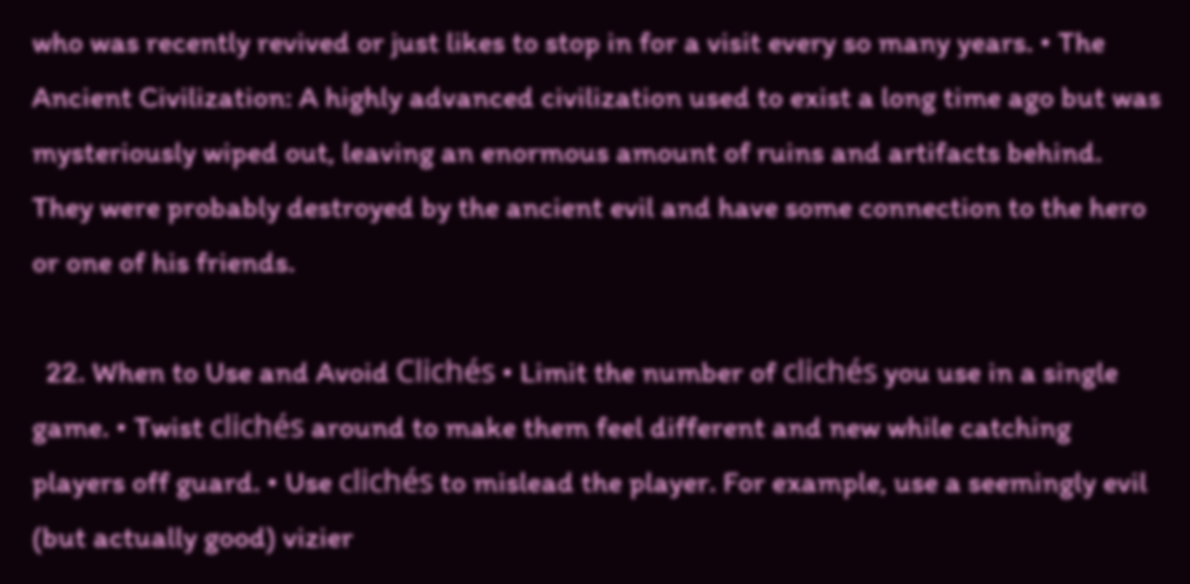who was recently revived or just likes to stop in for a visit every so many years. • The Ancient Civilization: A highly advanced civilization used to exist a long time ago but was mysteriously wiped out, leaving an enormous amount of ruins and artifacts behind. They were probably destroyed by the ancient evil and have some connection to the hero or one of his friends.

  22. When to Use and Avoid Clichés • Limit the number of clichés you use in a single game. • Twist clichés around to make them feel different and new while catching players off guard. • Use clichés to mislead the player. For example, use a seemingly evil (but actually good) vizier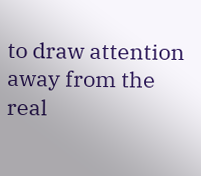to draw attention away from the real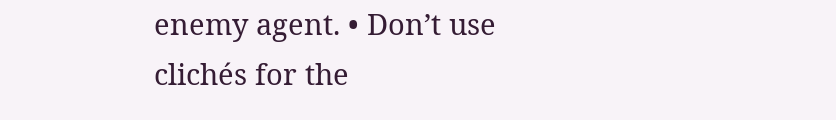enemy agent. • Don’t use clichés for the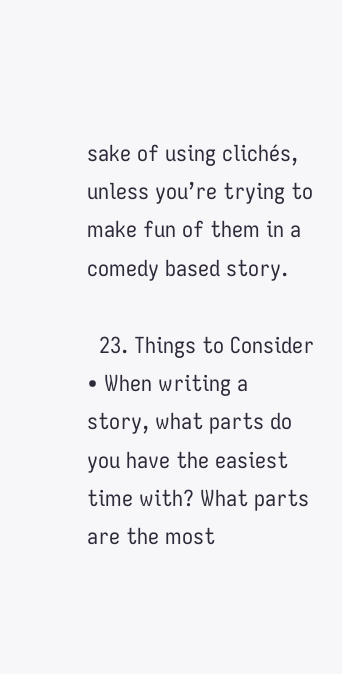sake of using clichés, unless you’re trying to make fun of them in a comedy based story.

  23. Things to Consider • When writing a story, what parts do you have the easiest time with? What parts are the most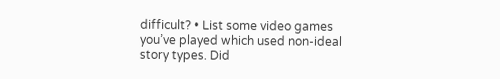difficult? • List some video games you’ve played which used non-ideal story types. Did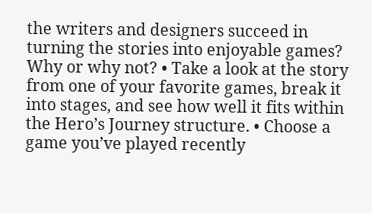the writers and designers succeed in turning the stories into enjoyable games? Why or why not? • Take a look at the story from one of your favorite games, break it into stages, and see how well it fits within the Hero’s Journey structure. • Choose a game you’ve played recently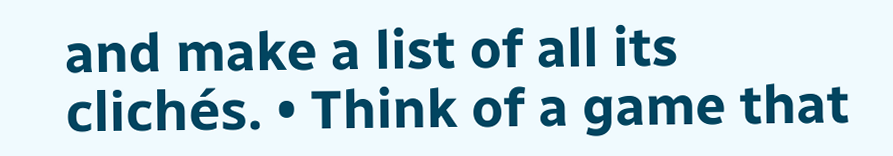and make a list of all its clichés. • Think of a game that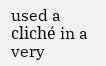used a cliché in a very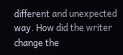different and unexpected way. How did the writer change the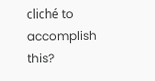cliché to accomplish this?